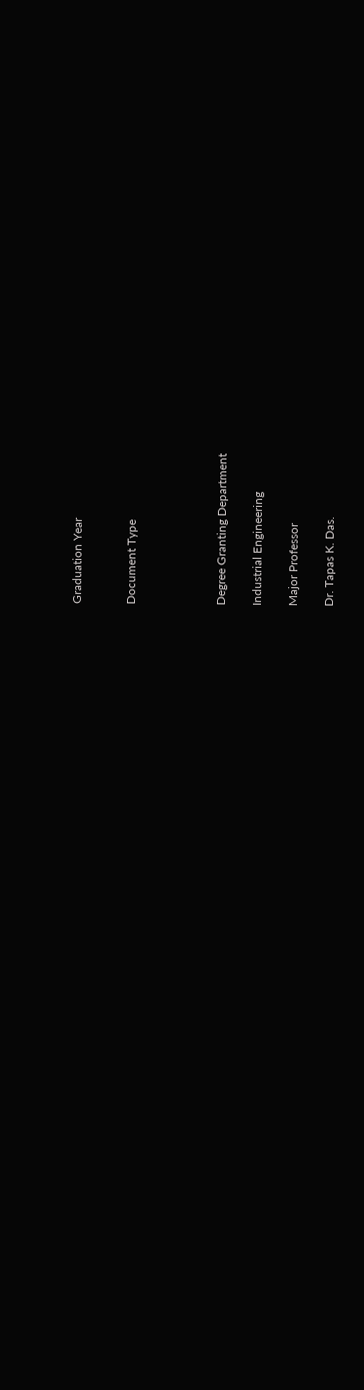Graduation Year


Document Type




Degree Granting Department

Industrial Engineering

Major Professor

Dr. Tapas K. Das.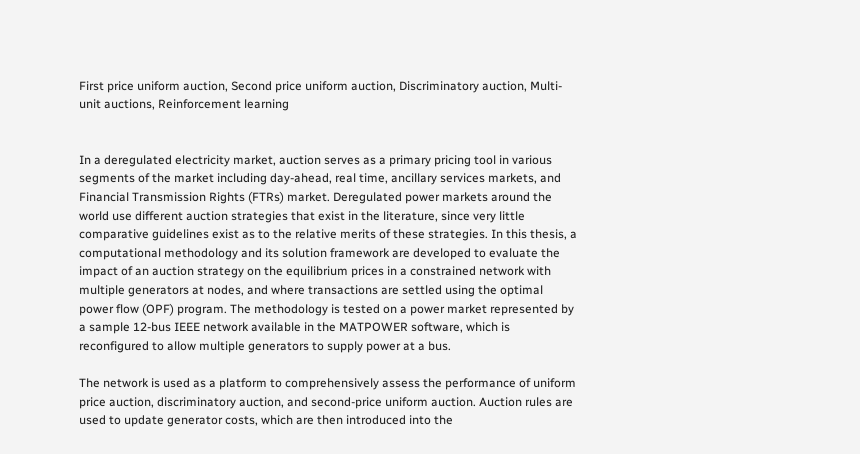First price uniform auction, Second price uniform auction, Discriminatory auction, Multi-unit auctions, Reinforcement learning


In a deregulated electricity market, auction serves as a primary pricing tool in various segments of the market including day-ahead, real time, ancillary services markets, and Financial Transmission Rights (FTRs) market. Deregulated power markets around the world use different auction strategies that exist in the literature, since very little comparative guidelines exist as to the relative merits of these strategies. In this thesis, a computational methodology and its solution framework are developed to evaluate the impact of an auction strategy on the equilibrium prices in a constrained network with multiple generators at nodes, and where transactions are settled using the optimal power flow (OPF) program. The methodology is tested on a power market represented by a sample 12-bus IEEE network available in the MATPOWER software, which is reconfigured to allow multiple generators to supply power at a bus.

The network is used as a platform to comprehensively assess the performance of uniform price auction, discriminatory auction, and second-price uniform auction. Auction rules are used to update generator costs, which are then introduced into the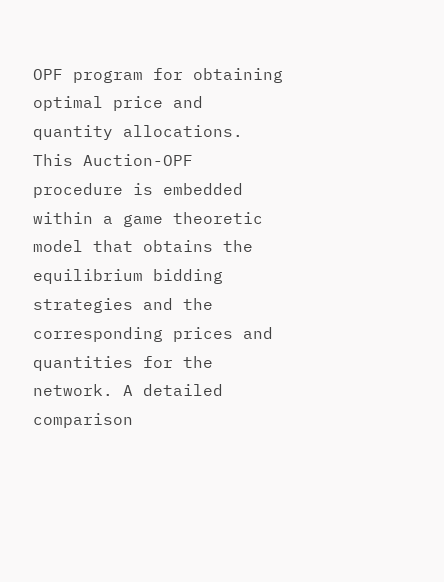OPF program for obtaining optimal price and quantity allocations. This Auction-OPF procedure is embedded within a game theoretic model that obtains the equilibrium bidding strategies and the corresponding prices and quantities for the network. A detailed comparison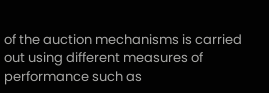of the auction mechanisms is carried out using different measures of performance such as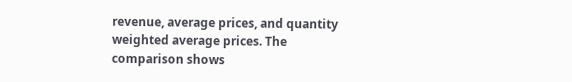revenue, average prices, and quantity weighted average prices. The comparison shows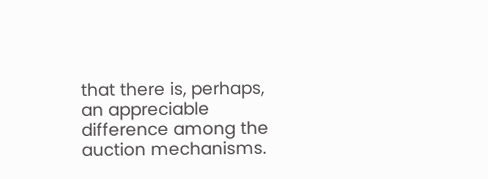that there is, perhaps, an appreciable difference among the auction mechanisms.